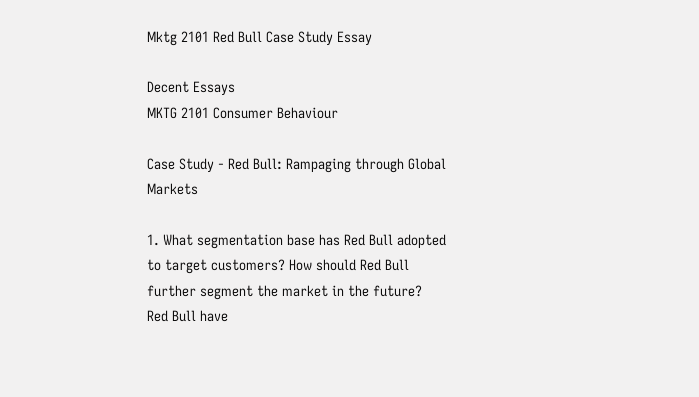Mktg 2101 Red Bull Case Study Essay

Decent Essays
MKTG 2101 Consumer Behaviour

Case Study - Red Bull: Rampaging through Global Markets

1. What segmentation base has Red Bull adopted to target customers? How should Red Bull further segment the market in the future?
Red Bull have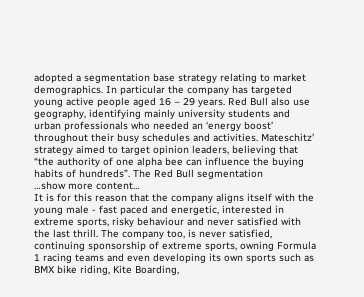adopted a segmentation base strategy relating to market demographics. In particular the company has targeted young active people aged 16 – 29 years. Red Bull also use geography, identifying mainly university students and urban professionals who needed an ‘energy boost’ throughout their busy schedules and activities. Mateschitz’ strategy aimed to target opinion leaders, believing that “the authority of one alpha bee can influence the buying habits of hundreds”. The Red Bull segmentation
…show more content…
It is for this reason that the company aligns itself with the young male - fast paced and energetic, interested in extreme sports, risky behaviour and never satisfied with the last thrill. The company too, is never satisfied, continuing sponsorship of extreme sports, owning Formula 1 racing teams and even developing its own sports such as BMX bike riding, Kite Boarding,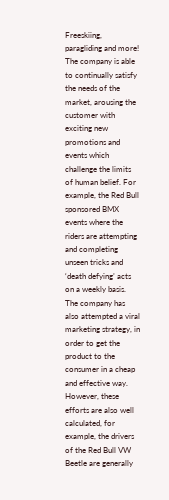Freeskiing, paragliding and more!
The company is able to continually satisfy the needs of the market, arousing the customer with exciting new promotions and events which challenge the limits of human belief. For example, the Red Bull sponsored BMX events where the riders are attempting and completing unseen tricks and ‘death defying’ acts on a weekly basis.
The company has also attempted a viral marketing strategy, in order to get the product to the consumer in a cheap and effective way. However, these efforts are also well calculated, for example, the drivers of the Red Bull VW Beetle are generally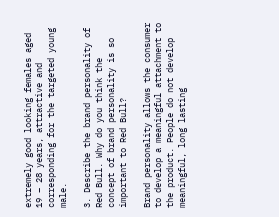extremely good looking females aged 19 – 28 years, attractive and corresponding for the targeted young male.

3. Describe the brand personality of Red Bull. Why do you think the concept of brand personality is so important to Red Bull?

Brand personality allows the consumer to develop a meaningful attachment to the product. People do not develop meaningful, long lasting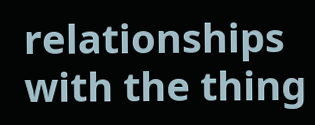relationships with the thing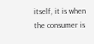itself, it is when the consumer is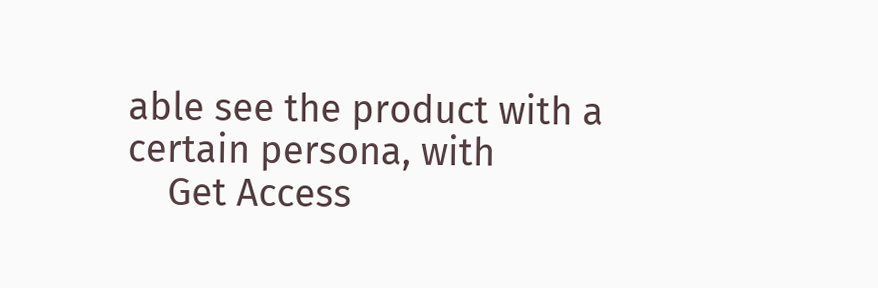able see the product with a certain persona, with
    Get Access